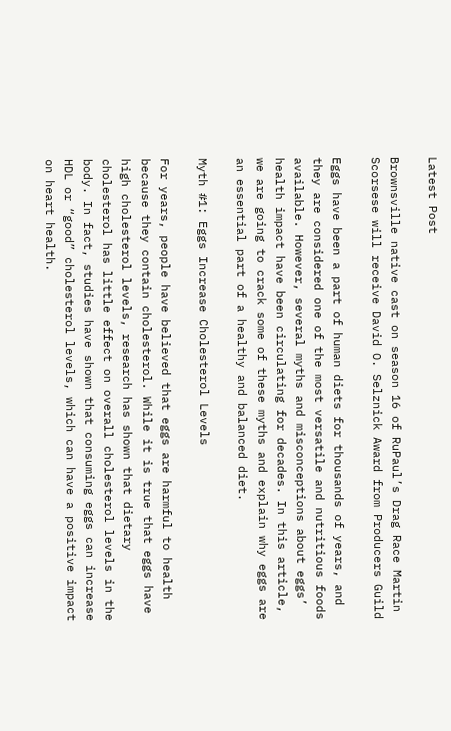Latest Post

Brownsville native cast on season 16 of RuPaul’s Drag Race Martin Scorsese will receive David O. Selznick Award from Producers Guild

Eggs have been a part of human diets for thousands of years, and they are considered one of the most versatile and nutritious foods available. However, several myths and misconceptions about eggs’ health impact have been circulating for decades. In this article, we are going to crack some of these myths and explain why eggs are an essential part of a healthy and balanced diet.

Myth #1: Eggs Increase Cholesterol Levels

For years, people have believed that eggs are harmful to health because they contain cholesterol. While it is true that eggs have high cholesterol levels, research has shown that dietary cholesterol has little effect on overall cholesterol levels in the body. In fact, studies have shown that consuming eggs can increase HDL or “good” cholesterol levels, which can have a positive impact on heart health.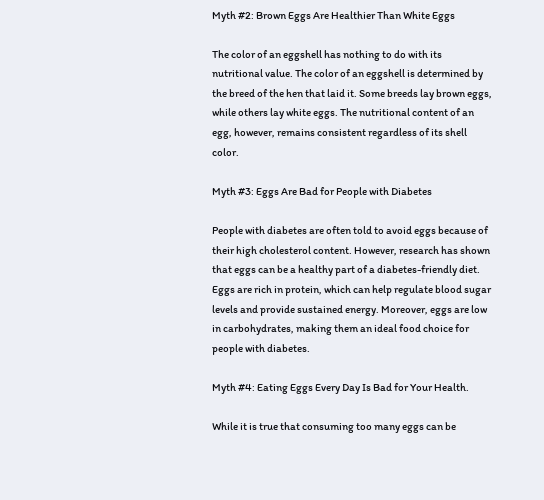Myth #2: Brown Eggs Are Healthier Than White Eggs

The color of an eggshell has nothing to do with its nutritional value. The color of an eggshell is determined by the breed of the hen that laid it. Some breeds lay brown eggs, while others lay white eggs. The nutritional content of an egg, however, remains consistent regardless of its shell color.

Myth #3: Eggs Are Bad for People with Diabetes

People with diabetes are often told to avoid eggs because of their high cholesterol content. However, research has shown that eggs can be a healthy part of a diabetes-friendly diet. Eggs are rich in protein, which can help regulate blood sugar levels and provide sustained energy. Moreover, eggs are low in carbohydrates, making them an ideal food choice for people with diabetes.

Myth #4: Eating Eggs Every Day Is Bad for Your Health.

While it is true that consuming too many eggs can be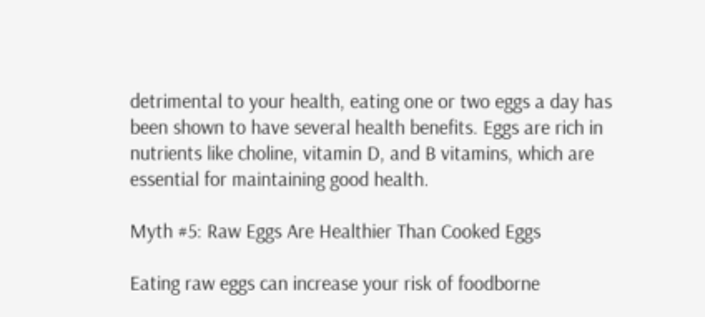detrimental to your health, eating one or two eggs a day has been shown to have several health benefits. Eggs are rich in nutrients like choline, vitamin D, and B vitamins, which are essential for maintaining good health.

Myth #5: Raw Eggs Are Healthier Than Cooked Eggs

Eating raw eggs can increase your risk of foodborne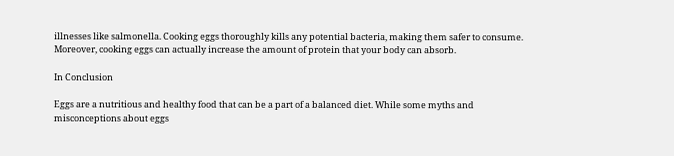illnesses like salmonella. Cooking eggs thoroughly kills any potential bacteria, making them safer to consume. Moreover, cooking eggs can actually increase the amount of protein that your body can absorb.

In Conclusion

Eggs are a nutritious and healthy food that can be a part of a balanced diet. While some myths and misconceptions about eggs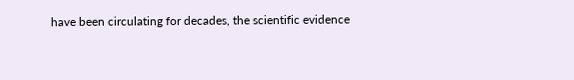have been circulating for decades, the scientific evidence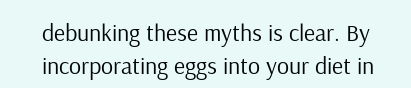debunking these myths is clear. By incorporating eggs into your diet in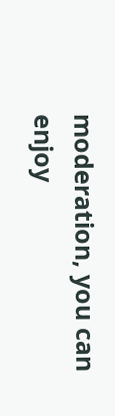moderation, you can enjoy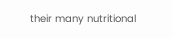their many nutritional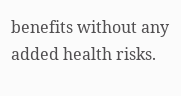benefits without any added health risks.